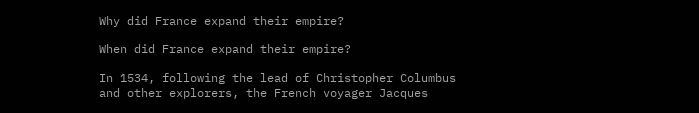Why did France expand their empire?

When did France expand their empire?

In 1534, following the lead of Christopher Columbus and other explorers, the French voyager Jacques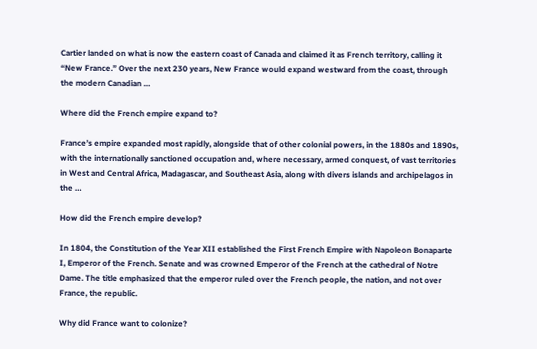Cartier landed on what is now the eastern coast of Canada and claimed it as French territory, calling it “New France.” Over the next 230 years, New France would expand westward from the coast, through the modern Canadian …

Where did the French empire expand to?

France’s empire expanded most rapidly, alongside that of other colonial powers, in the 1880s and 1890s, with the internationally sanctioned occupation and, where necessary, armed conquest, of vast territories in West and Central Africa, Madagascar, and Southeast Asia, along with divers islands and archipelagos in the …

How did the French empire develop?

In 1804, the Constitution of the Year XII established the First French Empire with Napoleon Bonaparte I, Emperor of the French. Senate and was crowned Emperor of the French at the cathedral of Notre Dame. The title emphasized that the emperor ruled over the French people, the nation, and not over France, the republic.

Why did France want to colonize?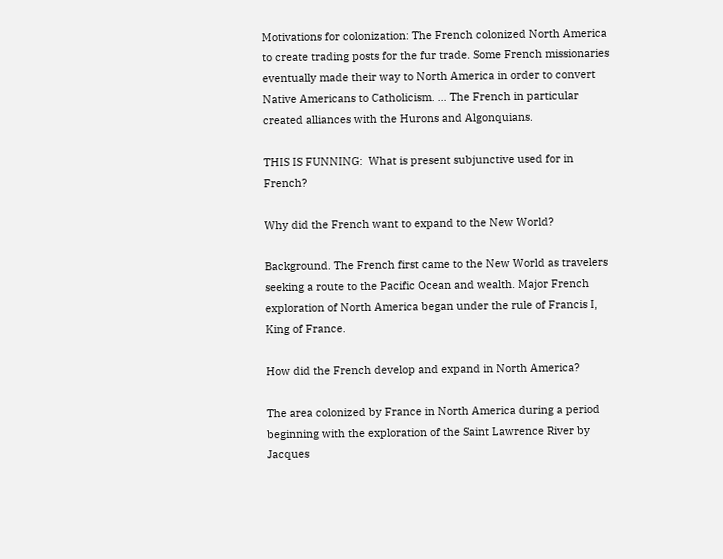Motivations for colonization: The French colonized North America to create trading posts for the fur trade. Some French missionaries eventually made their way to North America in order to convert Native Americans to Catholicism. … The French in particular created alliances with the Hurons and Algonquians.

THIS IS FUNNING:  What is present subjunctive used for in French?

Why did the French want to expand to the New World?

Background. The French first came to the New World as travelers seeking a route to the Pacific Ocean and wealth. Major French exploration of North America began under the rule of Francis I, King of France.

How did the French develop and expand in North America?

The area colonized by France in North America during a period beginning with the exploration of the Saint Lawrence River by Jacques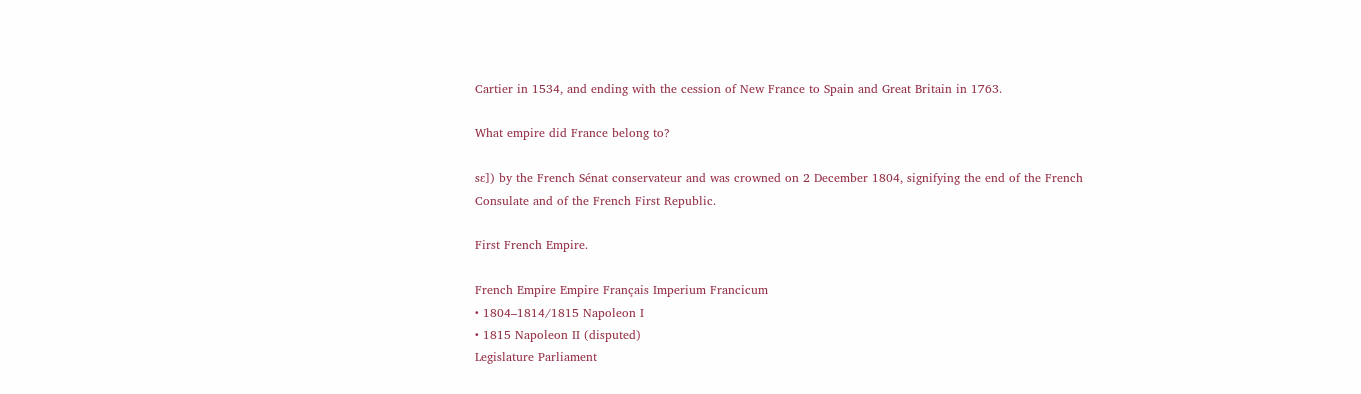Cartier in 1534, and ending with the cession of New France to Spain and Great Britain in 1763.

What empire did France belong to?

sɛ]) by the French Sénat conservateur and was crowned on 2 December 1804, signifying the end of the French Consulate and of the French First Republic.

First French Empire.

French Empire Empire Français Imperium Francicum
• 1804–1814/1815 Napoleon I
• 1815 Napoleon II (disputed)
Legislature Parliament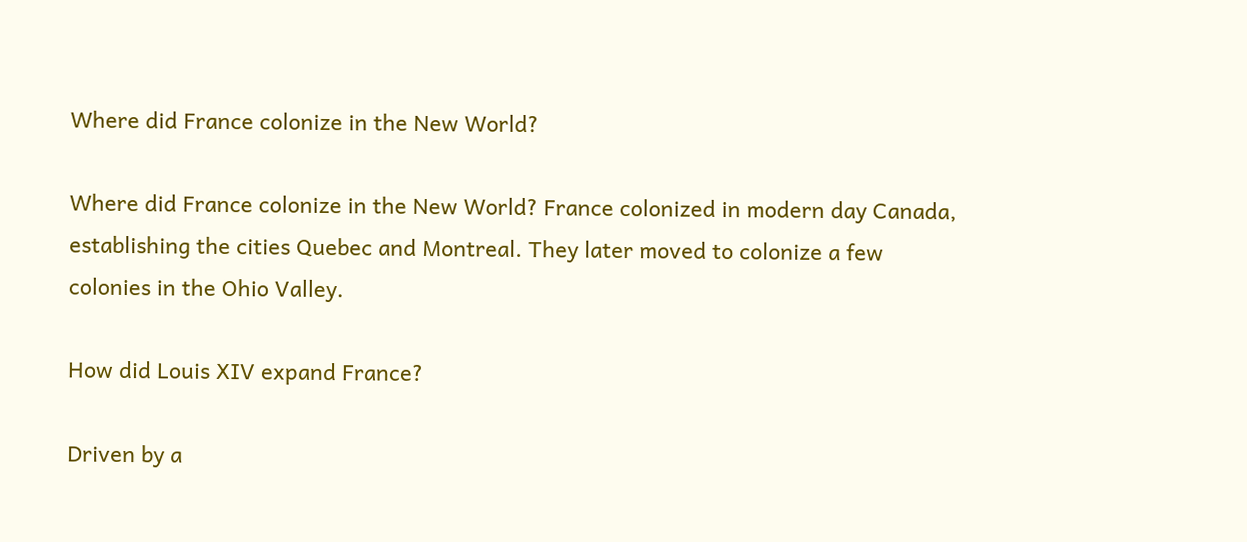Where did France colonize in the New World?

Where did France colonize in the New World? France colonized in modern day Canada, establishing the cities Quebec and Montreal. They later moved to colonize a few colonies in the Ohio Valley.

How did Louis XIV expand France?

Driven by a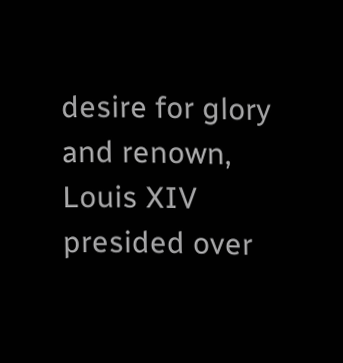desire for glory and renown, Louis XIV presided over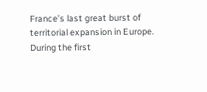France’s last great burst of territorial expansion in Europe. During the first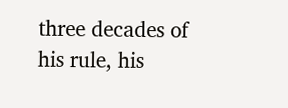three decades of his rule, his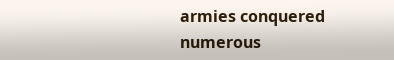armies conquered numerous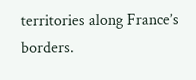territories along France’s borders.